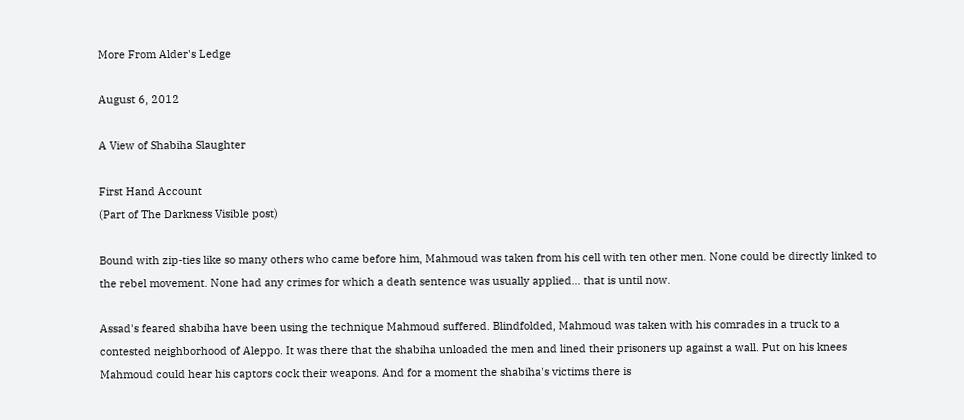More From Alder's Ledge

August 6, 2012

A View of Shabiha Slaughter

First Hand Account
(Part of The Darkness Visible post)

Bound with zip-ties like so many others who came before him, Mahmoud was taken from his cell with ten other men. None could be directly linked to the rebel movement. None had any crimes for which a death sentence was usually applied... that is until now.

Assad's feared shabiha have been using the technique Mahmoud suffered. Blindfolded, Mahmoud was taken with his comrades in a truck to a contested neighborhood of Aleppo. It was there that the shabiha unloaded the men and lined their prisoners up against a wall. Put on his knees Mahmoud could hear his captors cock their weapons. And for a moment the shabiha's victims there is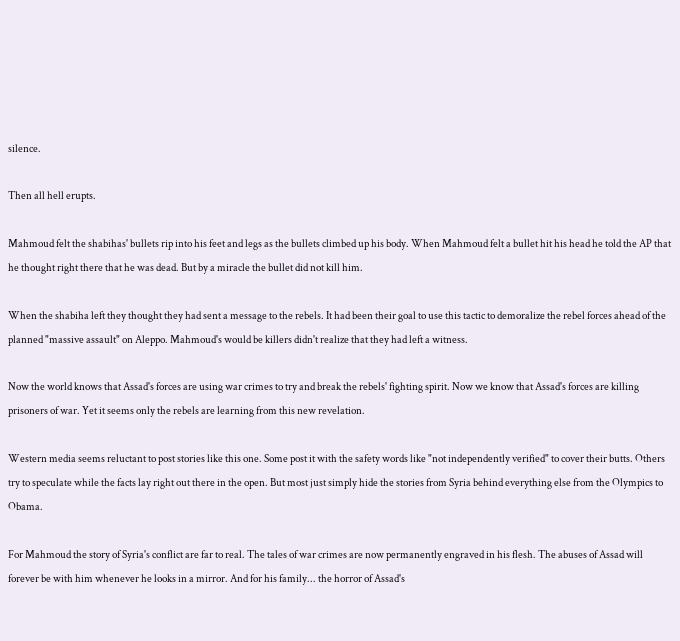silence.

Then all hell erupts.

Mahmoud felt the shabihas' bullets rip into his feet and legs as the bullets climbed up his body. When Mahmoud felt a bullet hit his head he told the AP that he thought right there that he was dead. But by a miracle the bullet did not kill him.

When the shabiha left they thought they had sent a message to the rebels. It had been their goal to use this tactic to demoralize the rebel forces ahead of the planned "massive assault" on Aleppo. Mahmoud's would be killers didn't realize that they had left a witness.

Now the world knows that Assad's forces are using war crimes to try and break the rebels' fighting spirit. Now we know that Assad's forces are killing prisoners of war. Yet it seems only the rebels are learning from this new revelation.

Western media seems reluctant to post stories like this one. Some post it with the safety words like "not independently verified" to cover their butts. Others try to speculate while the facts lay right out there in the open. But most just simply hide the stories from Syria behind everything else from the Olympics to Obama.

For Mahmoud the story of Syria's conflict are far to real. The tales of war crimes are now permanently engraved in his flesh. The abuses of Assad will forever be with him whenever he looks in a mirror. And for his family... the horror of Assad's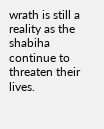wrath is still a reality as the shabiha continue to threaten their lives.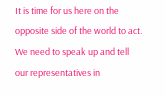It is time for us here on the opposite side of the world to act. We need to speak up and tell our representatives in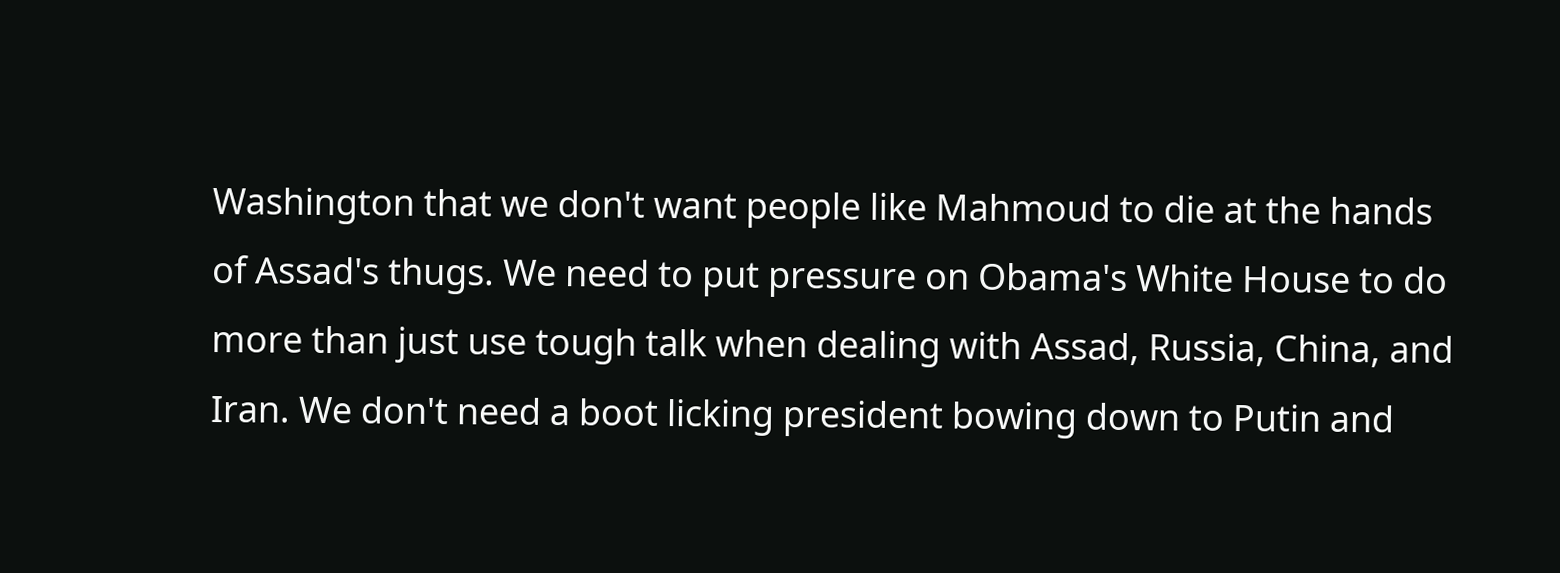Washington that we don't want people like Mahmoud to die at the hands of Assad's thugs. We need to put pressure on Obama's White House to do more than just use tough talk when dealing with Assad, Russia, China, and Iran. We don't need a boot licking president bowing down to Putin and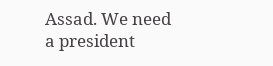Assad. We need a president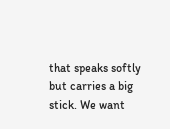that speaks softly but carries a big stick. We want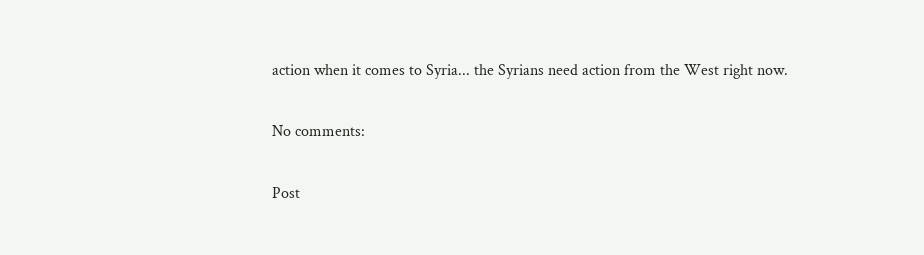action when it comes to Syria... the Syrians need action from the West right now.

No comments:

Post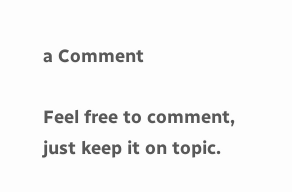a Comment

Feel free to comment, just keep it on topic.